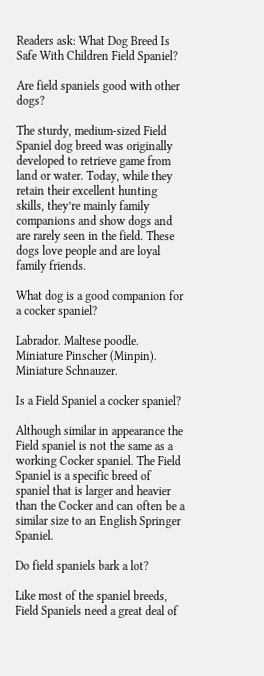Readers ask: What Dog Breed Is Safe With Children Field Spaniel?

Are field spaniels good with other dogs?

The sturdy, medium-sized Field Spaniel dog breed was originally developed to retrieve game from land or water. Today, while they retain their excellent hunting skills, they’re mainly family companions and show dogs and are rarely seen in the field. These dogs love people and are loyal family friends.

What dog is a good companion for a cocker spaniel?

Labrador. Maltese poodle. Miniature Pinscher (Minpin). Miniature Schnauzer.

Is a Field Spaniel a cocker spaniel?

Although similar in appearance the Field spaniel is not the same as a working Cocker spaniel. The Field Spaniel is a specific breed of spaniel that is larger and heavier than the Cocker and can often be a similar size to an English Springer Spaniel.

Do field spaniels bark a lot?

Like most of the spaniel breeds, Field Spaniels need a great deal of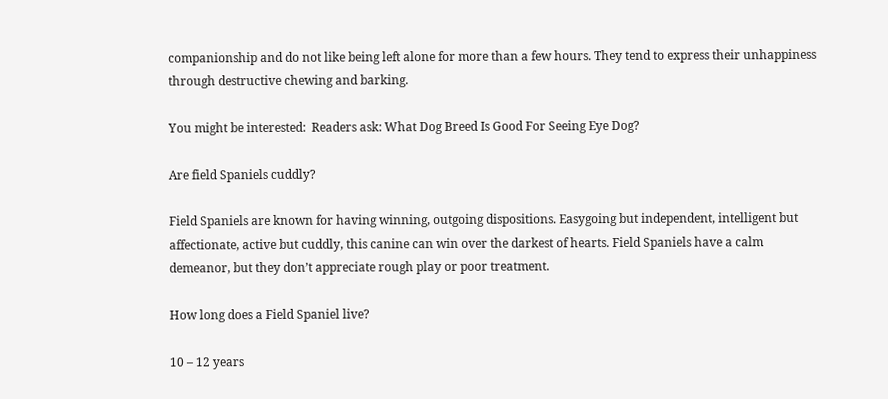companionship and do not like being left alone for more than a few hours. They tend to express their unhappiness through destructive chewing and barking.

You might be interested:  Readers ask: What Dog Breed Is Good For Seeing Eye Dog?

Are field Spaniels cuddly?

Field Spaniels are known for having winning, outgoing dispositions. Easygoing but independent, intelligent but affectionate, active but cuddly, this canine can win over the darkest of hearts. Field Spaniels have a calm demeanor, but they don’t appreciate rough play or poor treatment.

How long does a Field Spaniel live?

10 – 12 years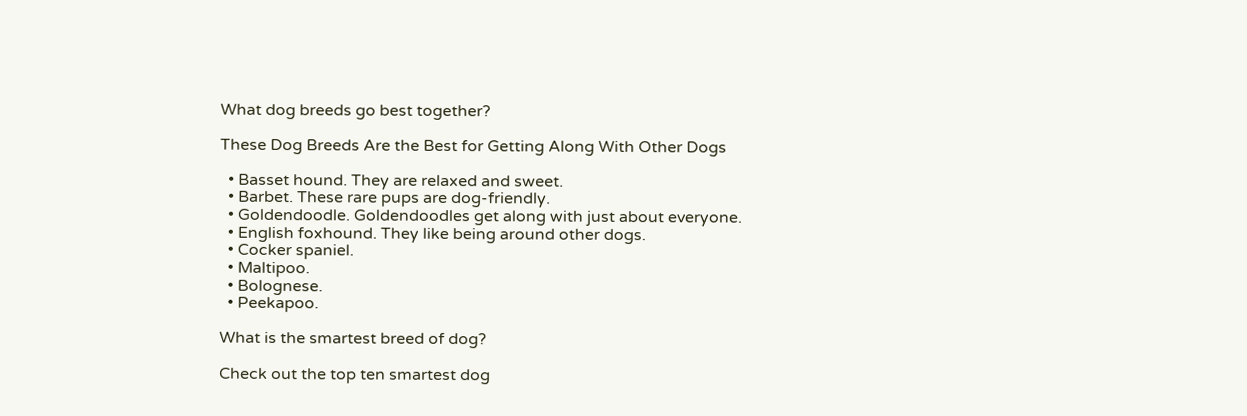What dog breeds go best together?

These Dog Breeds Are the Best for Getting Along With Other Dogs

  • Basset hound. They are relaxed and sweet.
  • Barbet. These rare pups are dog-friendly.
  • Goldendoodle. Goldendoodles get along with just about everyone.
  • English foxhound. They like being around other dogs.
  • Cocker spaniel.
  • Maltipoo.
  • Bolognese.
  • Peekapoo.

What is the smartest breed of dog?

Check out the top ten smartest dog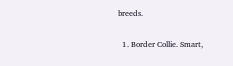breeds.

  1. Border Collie. Smart,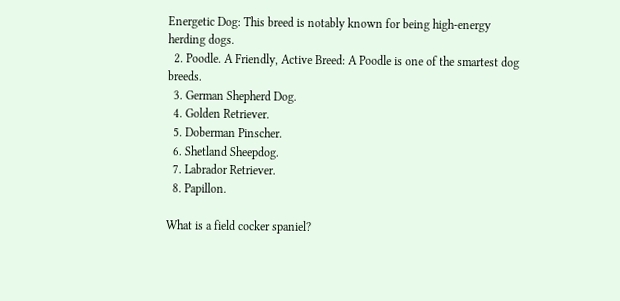Energetic Dog: This breed is notably known for being high-energy herding dogs.
  2. Poodle. A Friendly, Active Breed: A Poodle is one of the smartest dog breeds.
  3. German Shepherd Dog.
  4. Golden Retriever.
  5. Doberman Pinscher.
  6. Shetland Sheepdog.
  7. Labrador Retriever.
  8. Papillon.

What is a field cocker spaniel?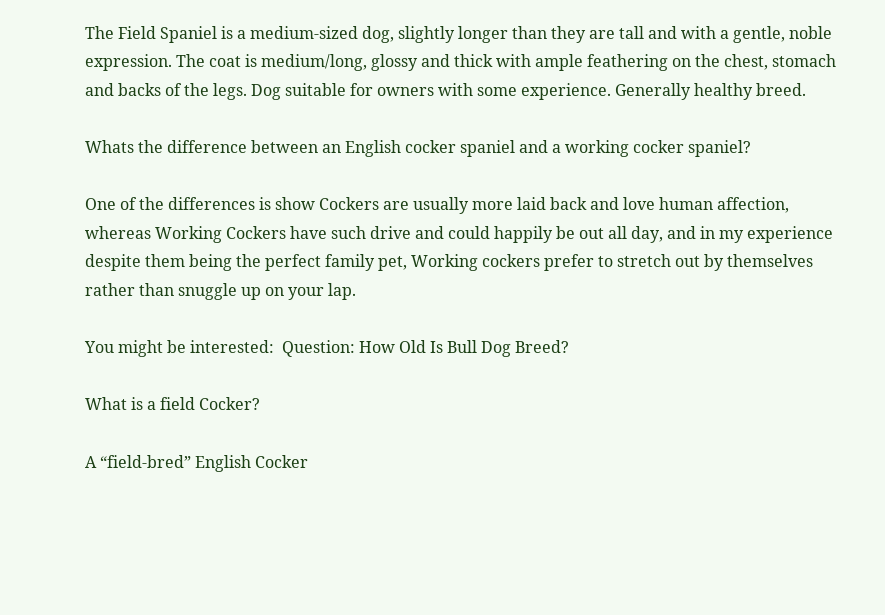The Field Spaniel is a medium-sized dog, slightly longer than they are tall and with a gentle, noble expression. The coat is medium/long, glossy and thick with ample feathering on the chest, stomach and backs of the legs. Dog suitable for owners with some experience. Generally healthy breed.

Whats the difference between an English cocker spaniel and a working cocker spaniel?

One of the differences is show Cockers are usually more laid back and love human affection, whereas Working Cockers have such drive and could happily be out all day, and in my experience despite them being the perfect family pet, Working cockers prefer to stretch out by themselves rather than snuggle up on your lap.

You might be interested:  Question: How Old Is Bull Dog Breed?

What is a field Cocker?

A “field-bred” English Cocker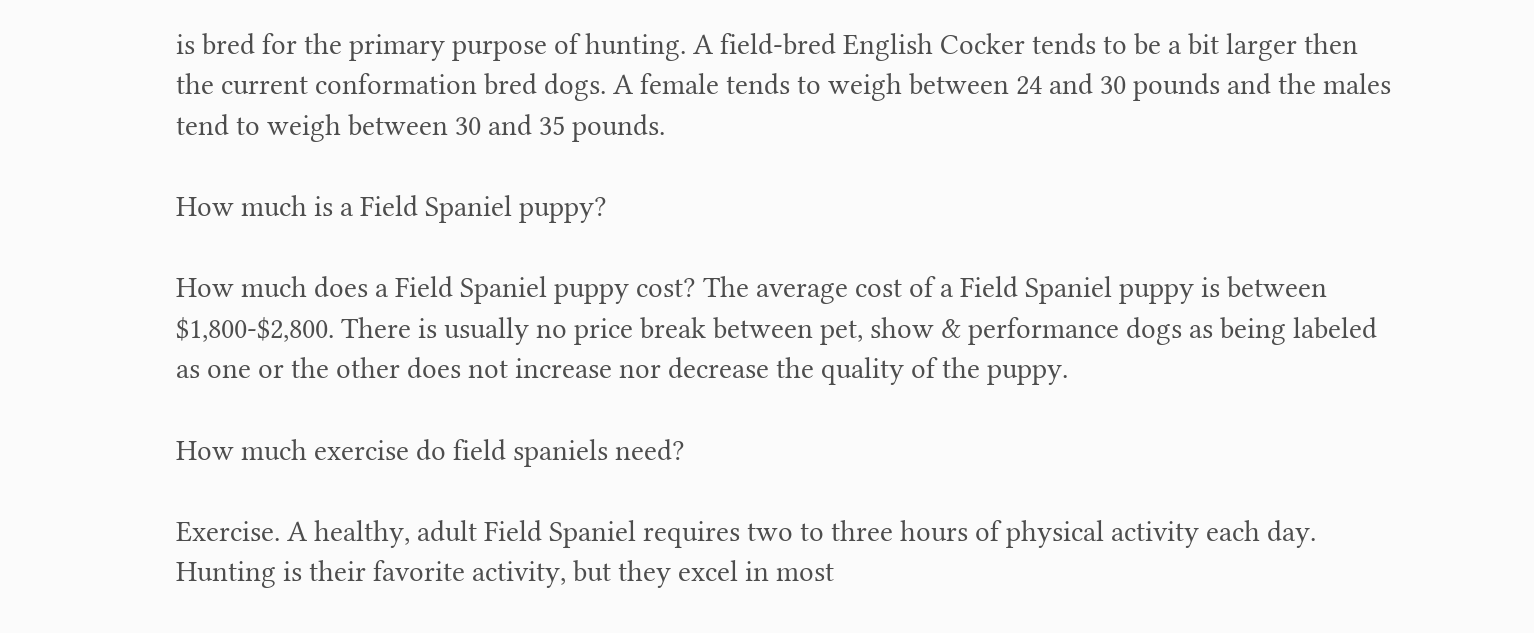is bred for the primary purpose of hunting. A field-bred English Cocker tends to be a bit larger then the current conformation bred dogs. A female tends to weigh between 24 and 30 pounds and the males tend to weigh between 30 and 35 pounds.

How much is a Field Spaniel puppy?

How much does a Field Spaniel puppy cost? The average cost of a Field Spaniel puppy is between $1,800-$2,800. There is usually no price break between pet, show & performance dogs as being labeled as one or the other does not increase nor decrease the quality of the puppy.

How much exercise do field spaniels need?

Exercise. A healthy, adult Field Spaniel requires two to three hours of physical activity each day. Hunting is their favorite activity, but they excel in most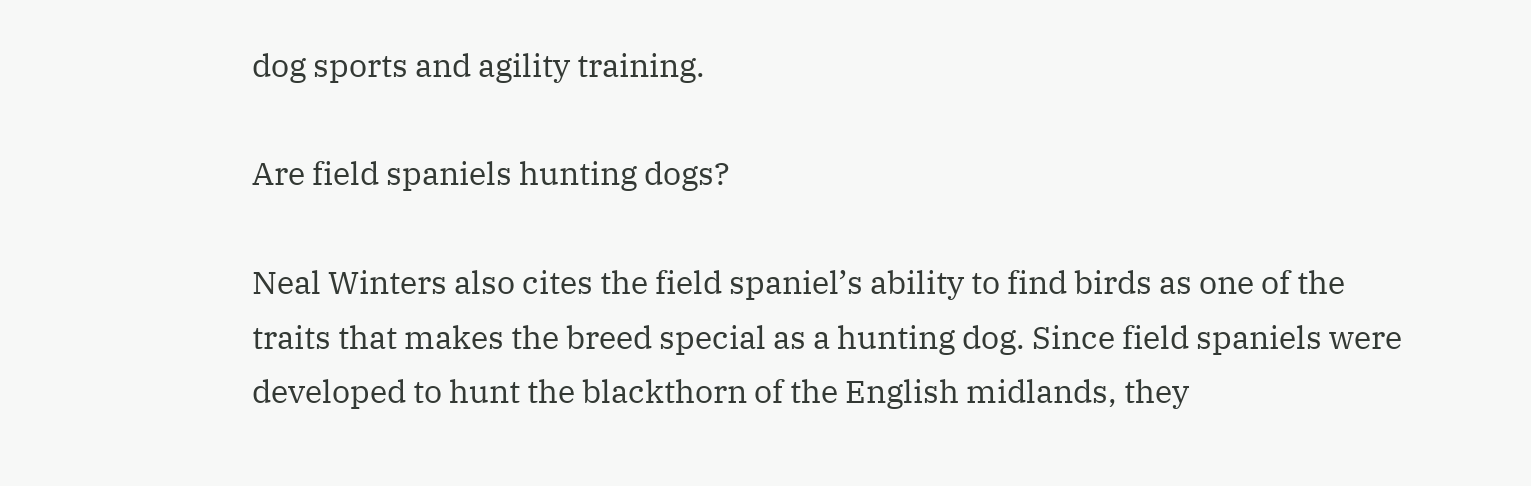dog sports and agility training.

Are field spaniels hunting dogs?

Neal Winters also cites the field spaniel’s ability to find birds as one of the traits that makes the breed special as a hunting dog. Since field spaniels were developed to hunt the blackthorn of the English midlands, they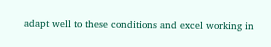adapt well to these conditions and excel working in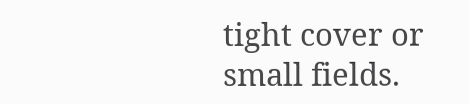tight cover or small fields.